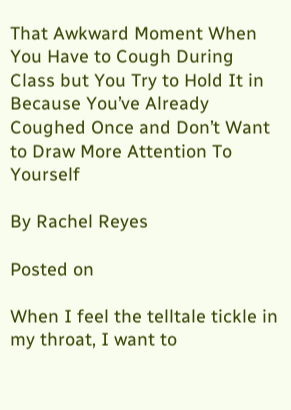That Awkward Moment When You Have to Cough During Class but You Try to Hold It in Because You’ve Already Coughed Once and Don’t Want to Draw More Attention To Yourself

By Rachel Reyes

Posted on

When I feel the telltale tickle in my throat, I want to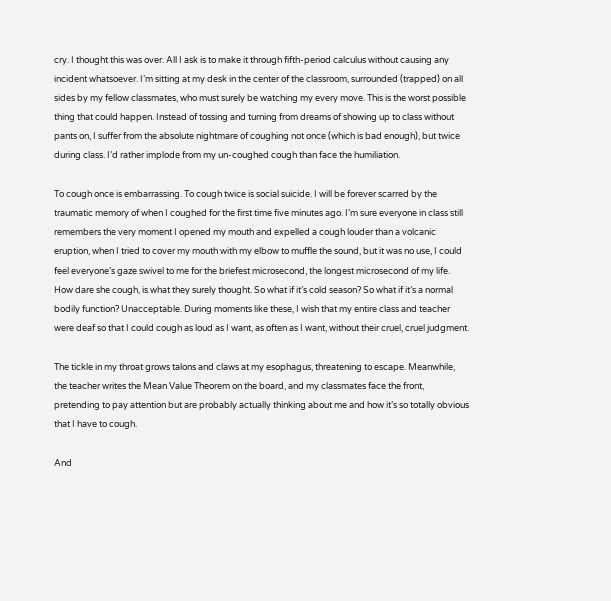cry. I thought this was over. All I ask is to make it through fifth-period calculus without causing any incident whatsoever. I’m sitting at my desk in the center of the classroom, surrounded (trapped) on all sides by my fellow classmates, who must surely be watching my every move. This is the worst possible thing that could happen. Instead of tossing and turning from dreams of showing up to class without pants on, I suffer from the absolute nightmare of coughing not once (which is bad enough), but twice during class. I’d rather implode from my un-coughed cough than face the humiliation.

To cough once is embarrassing. To cough twice is social suicide. I will be forever scarred by the traumatic memory of when I coughed for the first time five minutes ago. I’m sure everyone in class still remembers the very moment I opened my mouth and expelled a cough louder than a volcanic eruption, when I tried to cover my mouth with my elbow to muffle the sound, but it was no use, I could feel everyone’s gaze swivel to me for the briefest microsecond, the longest microsecond of my life. How dare she cough, is what they surely thought. So what if it’s cold season? So what if it’s a normal bodily function? Unacceptable. During moments like these, I wish that my entire class and teacher were deaf so that I could cough as loud as I want, as often as I want, without their cruel, cruel judgment.

The tickle in my throat grows talons and claws at my esophagus, threatening to escape. Meanwhile, the teacher writes the Mean Value Theorem on the board, and my classmates face the front, pretending to pay attention but are probably actually thinking about me and how it’s so totally obvious that I have to cough.

And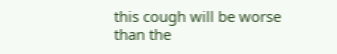this cough will be worse than the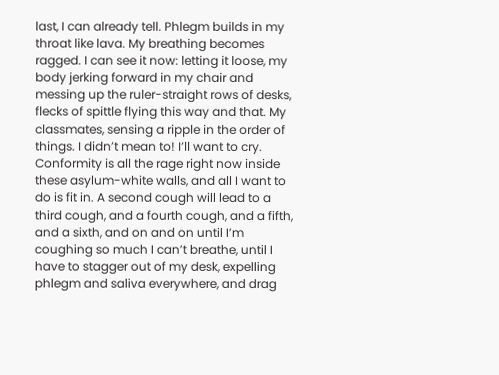last, I can already tell. Phlegm builds in my throat like lava. My breathing becomes ragged. I can see it now: letting it loose, my body jerking forward in my chair and messing up the ruler-straight rows of desks, flecks of spittle flying this way and that. My classmates, sensing a ripple in the order of things. I didn’t mean to! I’ll want to cry. Conformity is all the rage right now inside these asylum-white walls, and all I want to do is fit in. A second cough will lead to a third cough, and a fourth cough, and a fifth, and a sixth, and on and on until I’m coughing so much I can’t breathe, until I have to stagger out of my desk, expelling phlegm and saliva everywhere, and drag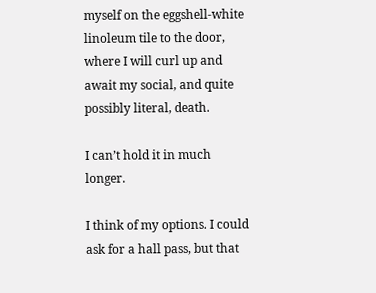myself on the eggshell-white linoleum tile to the door, where I will curl up and await my social, and quite possibly literal, death.

I can’t hold it in much longer.

I think of my options. I could ask for a hall pass, but that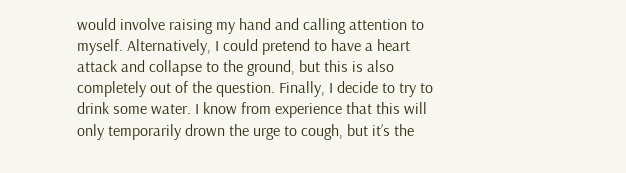would involve raising my hand and calling attention to myself. Alternatively, I could pretend to have a heart attack and collapse to the ground, but this is also completely out of the question. Finally, I decide to try to drink some water. I know from experience that this will only temporarily drown the urge to cough, but it’s the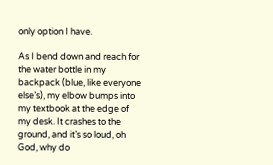only option I have.

As I bend down and reach for the water bottle in my backpack (blue, like everyone else’s), my elbow bumps into my textbook at the edge of my desk. It crashes to the ground, and it’s so loud, oh God, why do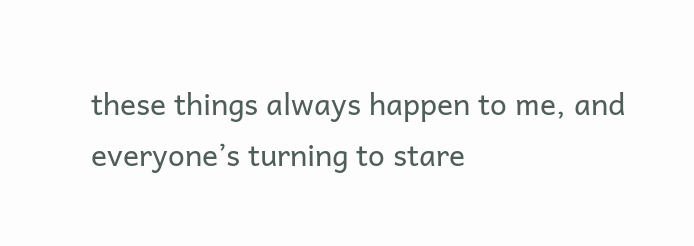these things always happen to me, and everyone’s turning to stare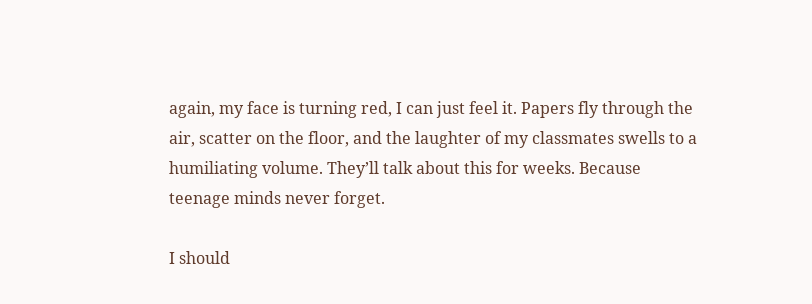again, my face is turning red, I can just feel it. Papers fly through the air, scatter on the floor, and the laughter of my classmates swells to a humiliating volume. They’ll talk about this for weeks. Because teenage minds never forget.

I should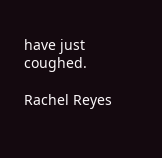have just coughed.

Rachel Reyes